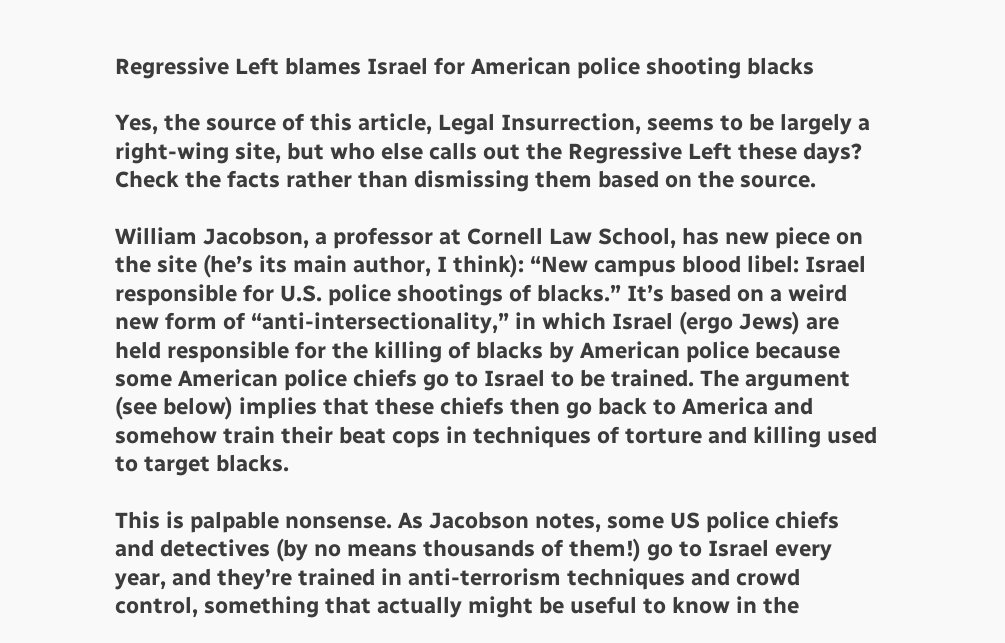Regressive Left blames Israel for American police shooting blacks

Yes, the source of this article, Legal Insurrection, seems to be largely a right-wing site, but who else calls out the Regressive Left these days? Check the facts rather than dismissing them based on the source.

William Jacobson, a professor at Cornell Law School, has new piece on the site (he’s its main author, I think): “New campus blood libel: Israel responsible for U.S. police shootings of blacks.” It’s based on a weird new form of “anti-intersectionality,” in which Israel (ergo Jews) are held responsible for the killing of blacks by American police because some American police chiefs go to Israel to be trained. The argument (see below) implies that these chiefs then go back to America and somehow train their beat cops in techniques of torture and killing used to target blacks.

This is palpable nonsense. As Jacobson notes, some US police chiefs and detectives (by no means thousands of them!) go to Israel every year, and they’re trained in anti-terrorism techniques and crowd control, something that actually might be useful to know in the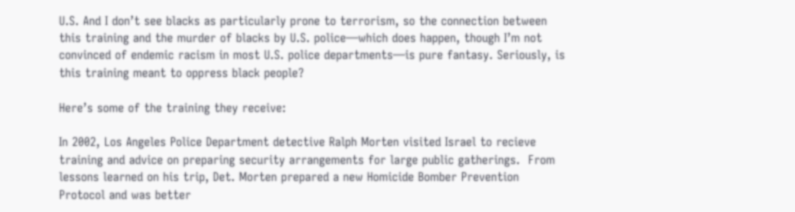U.S. And I don’t see blacks as particularly prone to terrorism, so the connection between this training and the murder of blacks by U.S. police—which does happen, though I’m not convinced of endemic racism in most U.S. police departments—is pure fantasy. Seriously, is this training meant to oppress black people?

Here’s some of the training they receive:

In 2002, Los Angeles Police Department detective Ralph Morten visited Israel to recieve training and advice on preparing security arrangements for large public gatherings.  From lessons learned on his trip, Det. Morten prepared a new Homicide Bomber Prevention Protocol and was better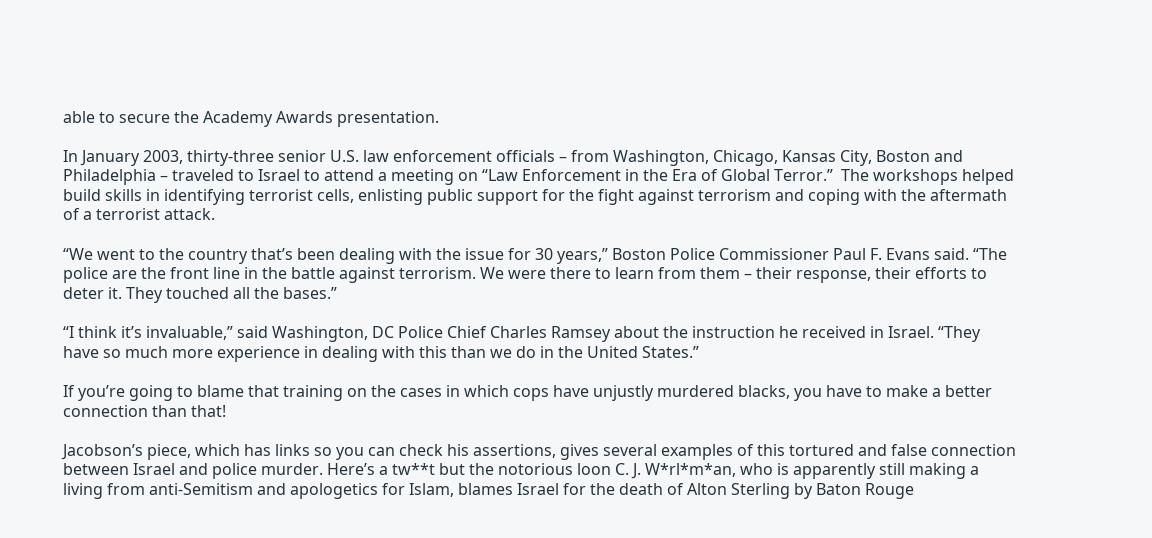able to secure the Academy Awards presentation.

In January 2003, thirty-three senior U.S. law enforcement officials – from Washington, Chicago, Kansas City, Boston and Philadelphia – traveled to Israel to attend a meeting on “Law Enforcement in the Era of Global Terror.”  The workshops helped build skills in identifying terrorist cells, enlisting public support for the fight against terrorism and coping with the aftermath of a terrorist attack.

“We went to the country that’s been dealing with the issue for 30 years,” Boston Police Commissioner Paul F. Evans said. “The police are the front line in the battle against terrorism. We were there to learn from them – their response, their efforts to deter it. They touched all the bases.”

“I think it’s invaluable,” said Washington, DC Police Chief Charles Ramsey about the instruction he received in Israel. “They have so much more experience in dealing with this than we do in the United States.”

If you’re going to blame that training on the cases in which cops have unjustly murdered blacks, you have to make a better connection than that!

Jacobson’s piece, which has links so you can check his assertions, gives several examples of this tortured and false connection between Israel and police murder. Here’s a tw**t but the notorious loon C. J. W*rl*m*an, who is apparently still making a living from anti-Semitism and apologetics for Islam, blames Israel for the death of Alton Sterling by Baton Rouge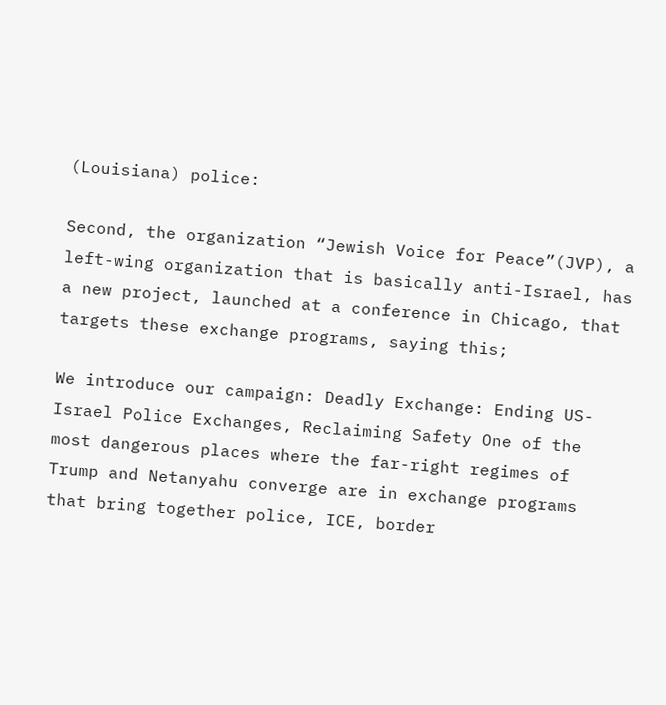(Louisiana) police:

Second, the organization “Jewish Voice for Peace”(JVP), a left-wing organization that is basically anti-Israel, has a new project, launched at a conference in Chicago, that targets these exchange programs, saying this;

We introduce our campaign: Deadly Exchange: Ending US-Israel Police Exchanges, Reclaiming Safety One of the most dangerous places where the far-right regimes of Trump and Netanyahu converge are in exchange programs that bring together police, ICE, border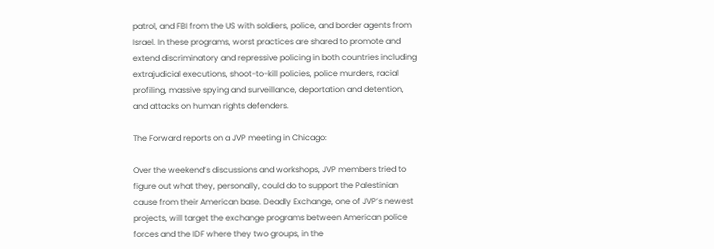patrol, and FBI from the US with soldiers, police, and border agents from Israel. In these programs, worst practices are shared to promote and extend discriminatory and repressive policing in both countries including extrajudicial executions, shoot-to-kill policies, police murders, racial profiling, massive spying and surveillance, deportation and detention, and attacks on human rights defenders.

The Forward reports on a JVP meeting in Chicago:

Over the weekend’s discussions and workshops, JVP members tried to figure out what they, personally, could do to support the Palestinian cause from their American base. Deadly Exchange, one of JVP’s newest projects, will target the exchange programs between American police forces and the IDF where they two groups, in the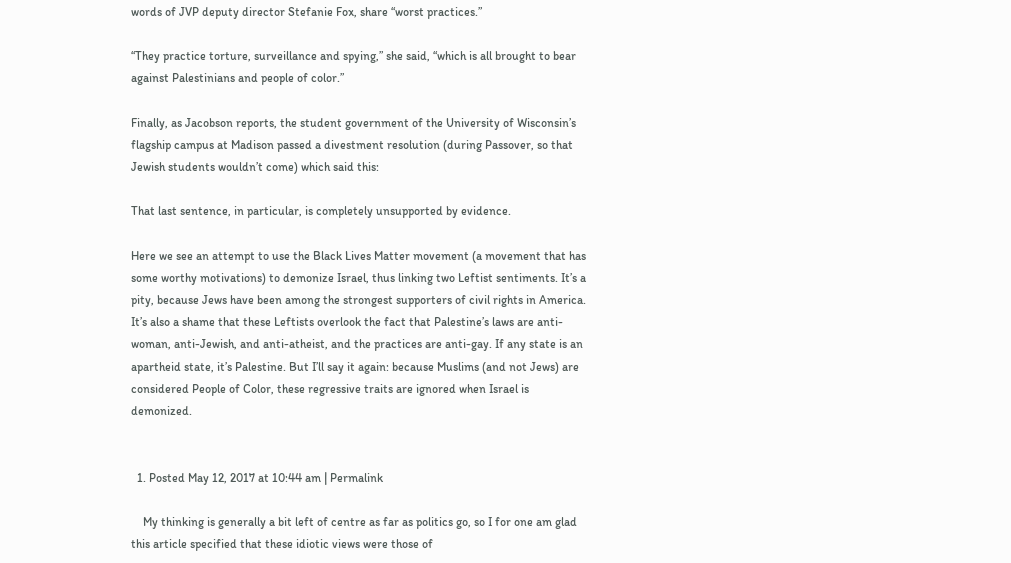words of JVP deputy director Stefanie Fox, share “worst practices.”

“They practice torture, surveillance and spying,” she said, “which is all brought to bear against Palestinians and people of color.”

Finally, as Jacobson reports, the student government of the University of Wisconsin’s flagship campus at Madison passed a divestment resolution (during Passover, so that Jewish students wouldn’t come) which said this:

That last sentence, in particular, is completely unsupported by evidence.

Here we see an attempt to use the Black Lives Matter movement (a movement that has some worthy motivations) to demonize Israel, thus linking two Leftist sentiments. It’s a pity, because Jews have been among the strongest supporters of civil rights in America. It’s also a shame that these Leftists overlook the fact that Palestine’s laws are anti-woman, anti-Jewish, and anti-atheist, and the practices are anti-gay. If any state is an apartheid state, it’s Palestine. But I’ll say it again: because Muslims (and not Jews) are considered People of Color, these regressive traits are ignored when Israel is demonized.


  1. Posted May 12, 2017 at 10:44 am | Permalink

    My thinking is generally a bit left of centre as far as politics go, so I for one am glad this article specified that these idiotic views were those of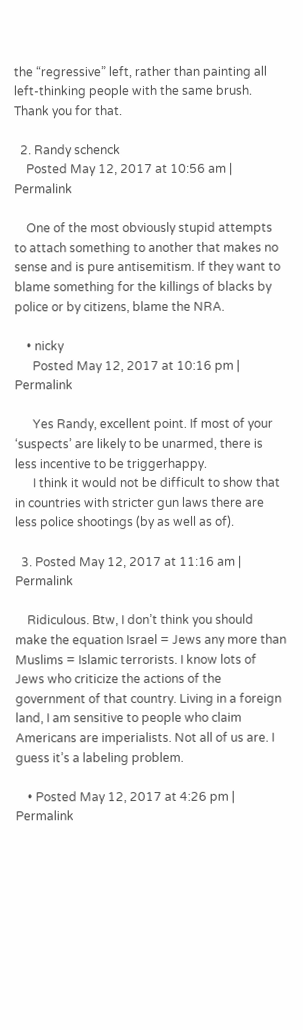the “regressive” left, rather than painting all left-thinking people with the same brush. Thank you for that.

  2. Randy schenck
    Posted May 12, 2017 at 10:56 am | Permalink

    One of the most obviously stupid attempts to attach something to another that makes no sense and is pure antisemitism. If they want to blame something for the killings of blacks by police or by citizens, blame the NRA.

    • nicky
      Posted May 12, 2017 at 10:16 pm | Permalink

      Yes Randy, excellent point. If most of your ‘suspects’ are likely to be unarmed, there is less incentive to be triggerhappy.
      I think it would not be difficult to show that in countries with stricter gun laws there are less police shootings (by as well as of).

  3. Posted May 12, 2017 at 11:16 am | Permalink

    Ridiculous. Btw, I don’t think you should make the equation Israel = Jews any more than Muslims = Islamic terrorists. I know lots of Jews who criticize the actions of the government of that country. Living in a foreign land, I am sensitive to people who claim Americans are imperialists. Not all of us are. I guess it’s a labeling problem.

    • Posted May 12, 2017 at 4:26 pm | Permalink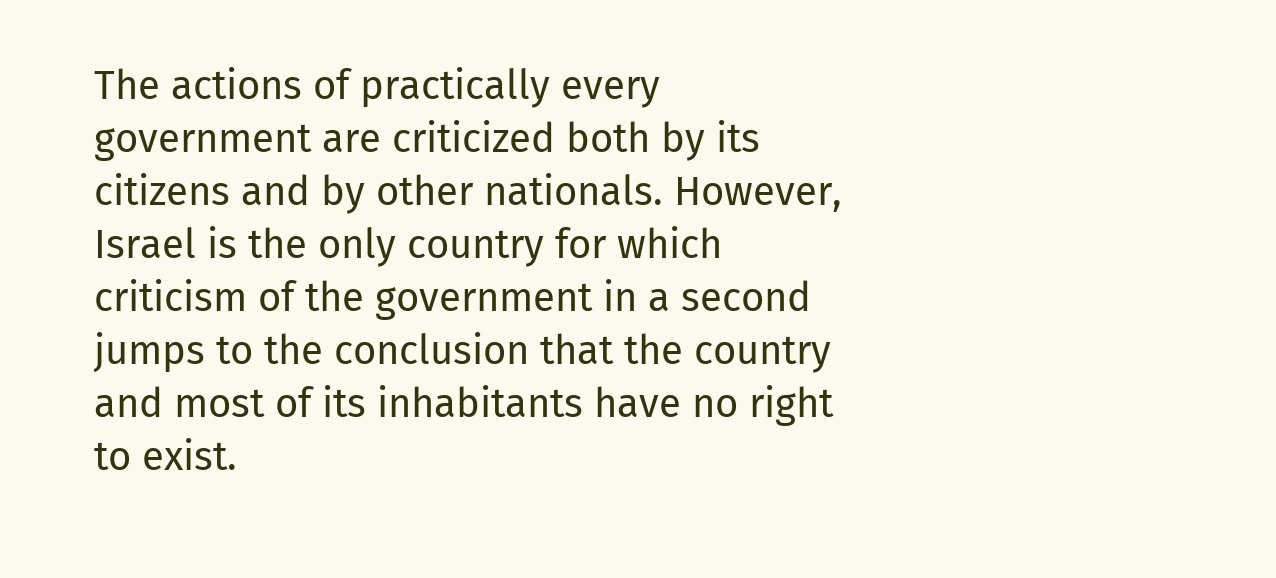The actions of practically every government are criticized both by its citizens and by other nationals. However, Israel is the only country for which criticism of the government in a second jumps to the conclusion that the country and most of its inhabitants have no right to exist.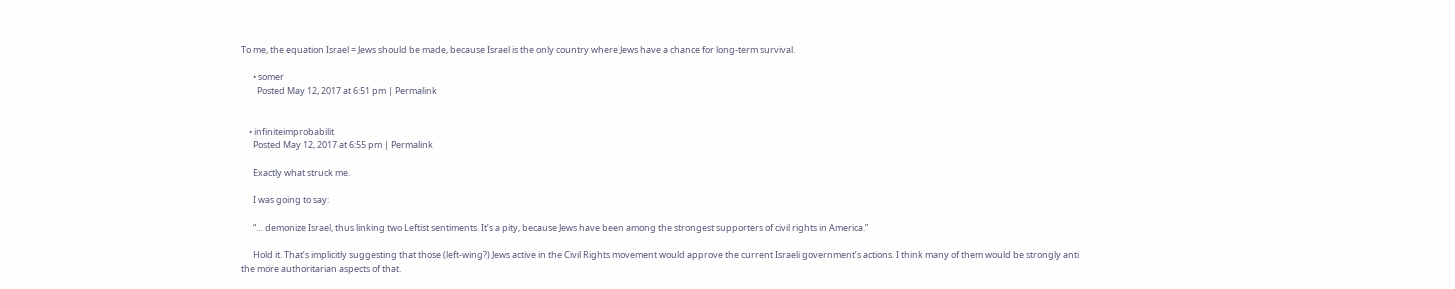To me, the equation Israel = Jews should be made, because Israel is the only country where Jews have a chance for long-term survival.

      • somer
        Posted May 12, 2017 at 6:51 pm | Permalink


    • infiniteimprobabilit
      Posted May 12, 2017 at 6:55 pm | Permalink

      Exactly what struck me.

      I was going to say:

      “… demonize Israel, thus linking two Leftist sentiments. It’s a pity, because Jews have been among the strongest supporters of civil rights in America.”

      Hold it. That’s implicitly suggesting that those (left-wing?) Jews active in the Civil Rights movement would approve the current Israeli government’s actions. I think many of them would be strongly anti the more authoritarian aspects of that.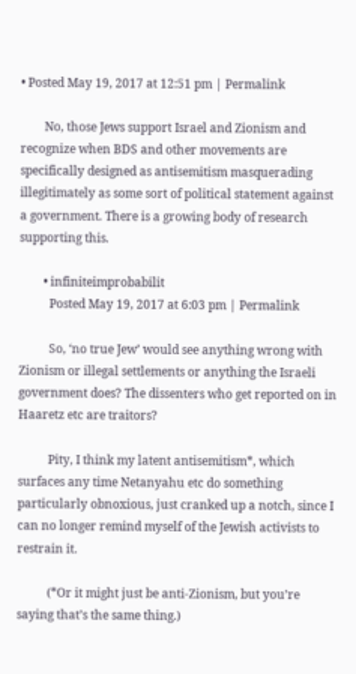• Posted May 19, 2017 at 12:51 pm | Permalink

        No, those Jews support Israel and Zionism and recognize when BDS and other movements are specifically designed as antisemitism masquerading illegitimately as some sort of political statement against a government. There is a growing body of research supporting this.

        • infiniteimprobabilit
          Posted May 19, 2017 at 6:03 pm | Permalink

          So, ‘no true Jew’ would see anything wrong with Zionism or illegal settlements or anything the Israeli government does? The dissenters who get reported on in Haaretz etc are traitors?

          Pity, I think my latent antisemitism*, which surfaces any time Netanyahu etc do something particularly obnoxious, just cranked up a notch, since I can no longer remind myself of the Jewish activists to restrain it.

          (*Or it might just be anti-Zionism, but you’re saying that’s the same thing.)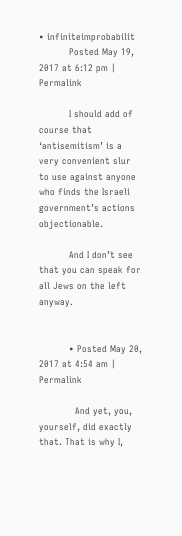• infiniteimprobabilit
          Posted May 19, 2017 at 6:12 pm | Permalink

          I should add of course that ‘antisemitism’ is a very convenient slur to use against anyone who finds the Israeli government’s actions objectionable.

          And I don’t see that you can speak for all Jews on the left anyway.


          • Posted May 20, 2017 at 4:54 am | Permalink

            And yet, you, yourself, did exactly that. That is why I,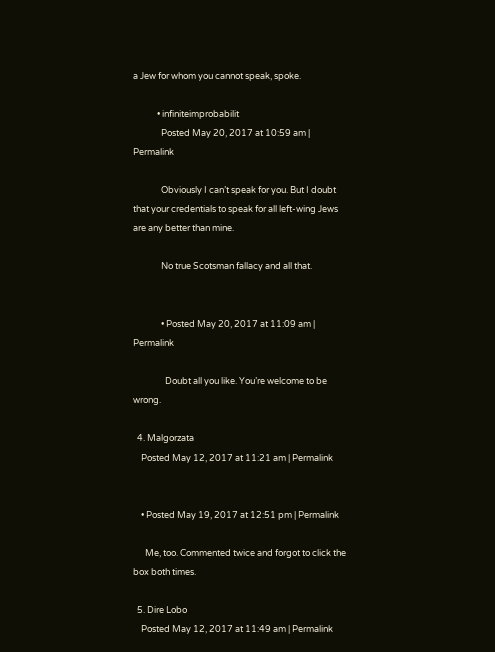a Jew for whom you cannot speak, spoke.

            • infiniteimprobabilit
              Posted May 20, 2017 at 10:59 am | Permalink

              Obviously I can’t speak for you. But I doubt that your credentials to speak for all left-wing Jews are any better than mine.

              No true Scotsman fallacy and all that.


              • Posted May 20, 2017 at 11:09 am | Permalink

                Doubt all you like. You’re welcome to be wrong.

  4. Malgorzata
    Posted May 12, 2017 at 11:21 am | Permalink


    • Posted May 19, 2017 at 12:51 pm | Permalink

      Me, too. Commented twice and forgot to click the box both times.

  5. Dire Lobo
    Posted May 12, 2017 at 11:49 am | Permalink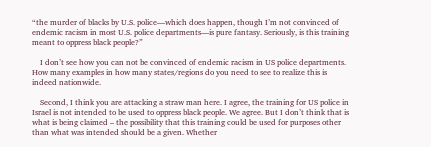“the murder of blacks by U.S. police—which does happen, though I’m not convinced of endemic racism in most U.S. police departments—is pure fantasy. Seriously, is this training meant to oppress black people?”

    I don’t see how you can not be convinced of endemic racism in US police departments. How many examples in how many states/regions do you need to see to realize this is indeed nationwide.

    Second, I think you are attacking a straw man here. I agree, the training for US police in Israel is not intended to be used to oppress black people. We agree. But I don’t think that is what is being claimed – the possibility that this training could be used for purposes other than what was intended should be a given. Whether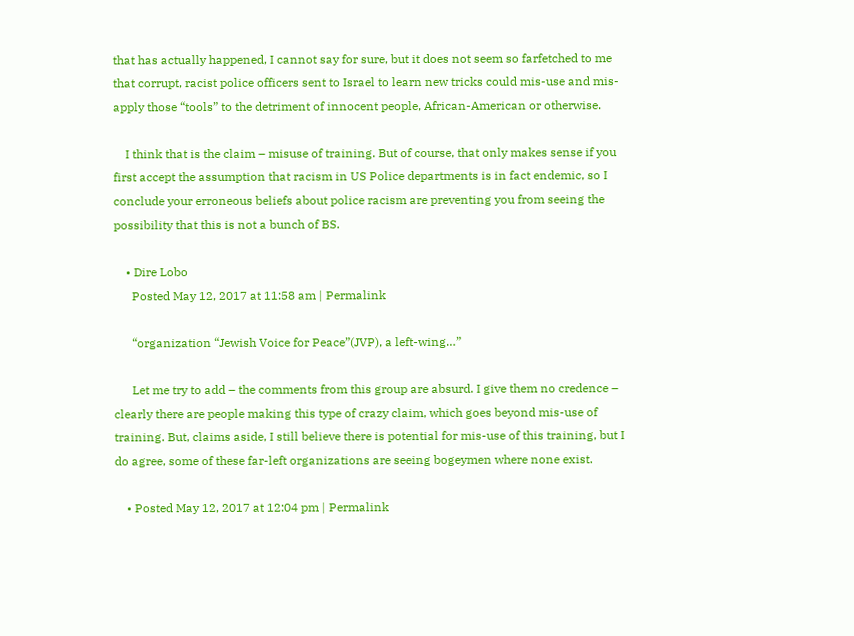that has actually happened, I cannot say for sure, but it does not seem so farfetched to me that corrupt, racist police officers sent to Israel to learn new tricks could mis-use and mis-apply those “tools” to the detriment of innocent people, African-American or otherwise.

    I think that is the claim – misuse of training. But of course, that only makes sense if you first accept the assumption that racism in US Police departments is in fact endemic, so I conclude your erroneous beliefs about police racism are preventing you from seeing the possibility that this is not a bunch of BS.

    • Dire Lobo
      Posted May 12, 2017 at 11:58 am | Permalink

      “organization “Jewish Voice for Peace”(JVP), a left-wing…”

      Let me try to add – the comments from this group are absurd. I give them no credence – clearly there are people making this type of crazy claim, which goes beyond mis-use of training. But, claims aside, I still believe there is potential for mis-use of this training, but I do agree, some of these far-left organizations are seeing bogeymen where none exist.

    • Posted May 12, 2017 at 12:04 pm | Permalink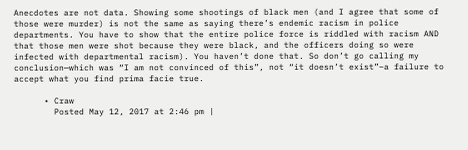Anecdotes are not data. Showing some shootings of black men (and I agree that some of those were murder) is not the same as saying there’s endemic racism in police departments. You have to show that the entire police force is riddled with racism AND that those men were shot because they were black, and the officers doing so were infected with departmental racism). You haven’t done that. So don’t go calling my conclusion—which was “I am not convinced of this”, not “it doesn’t exist”–a failure to accept what you find prima facie true.

      • Craw
        Posted May 12, 2017 at 2:46 pm |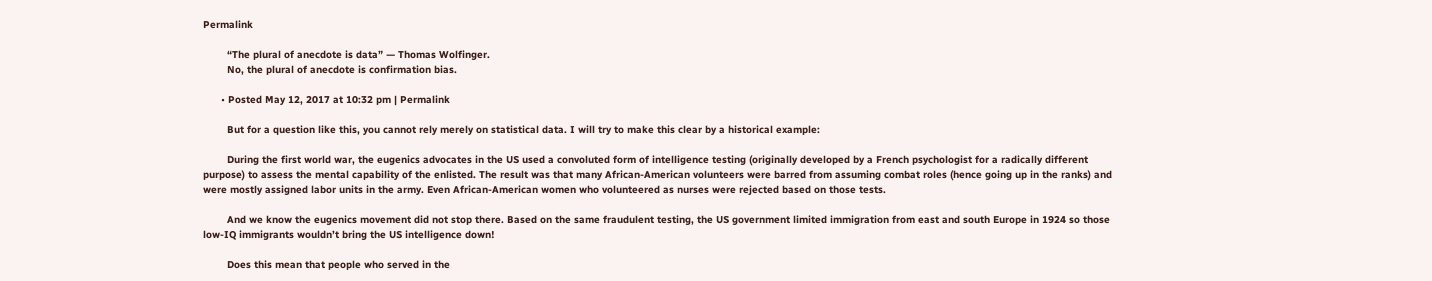Permalink

        “The plural of anecdote is data” — Thomas Wolfinger.
        No, the plural of anecdote is confirmation bias.

      • Posted May 12, 2017 at 10:32 pm | Permalink

        But for a question like this, you cannot rely merely on statistical data. I will try to make this clear by a historical example:

        During the first world war, the eugenics advocates in the US used a convoluted form of intelligence testing (originally developed by a French psychologist for a radically different purpose) to assess the mental capability of the enlisted. The result was that many African-American volunteers were barred from assuming combat roles (hence going up in the ranks) and were mostly assigned labor units in the army. Even African-American women who volunteered as nurses were rejected based on those tests.

        And we know the eugenics movement did not stop there. Based on the same fraudulent testing, the US government limited immigration from east and south Europe in 1924 so those low-IQ immigrants wouldn’t bring the US intelligence down!

        Does this mean that people who served in the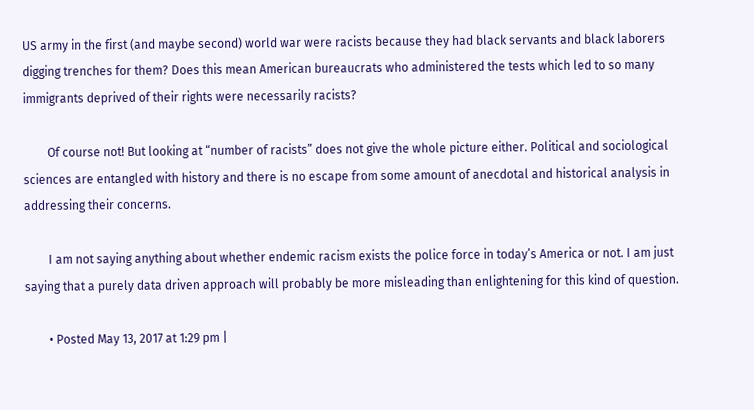US army in the first (and maybe second) world war were racists because they had black servants and black laborers digging trenches for them? Does this mean American bureaucrats who administered the tests which led to so many immigrants deprived of their rights were necessarily racists?

        Of course not! But looking at “number of racists” does not give the whole picture either. Political and sociological sciences are entangled with history and there is no escape from some amount of anecdotal and historical analysis in addressing their concerns.

        I am not saying anything about whether endemic racism exists the police force in today’s America or not. I am just saying that a purely data driven approach will probably be more misleading than enlightening for this kind of question.

        • Posted May 13, 2017 at 1:29 pm |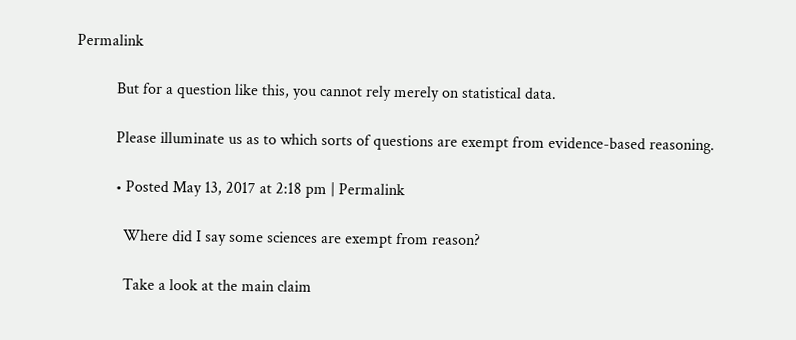Permalink

          But for a question like this, you cannot rely merely on statistical data.

          Please illuminate us as to which sorts of questions are exempt from evidence-based reasoning.

          • Posted May 13, 2017 at 2:18 pm | Permalink

            Where did I say some sciences are exempt from reason?

            Take a look at the main claim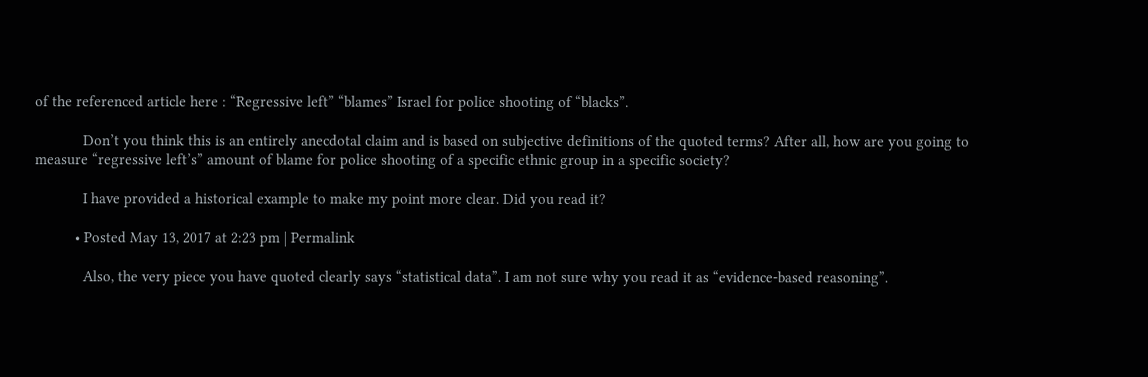of the referenced article here : “Regressive left” “blames” Israel for police shooting of “blacks”.

            Don’t you think this is an entirely anecdotal claim and is based on subjective definitions of the quoted terms? After all, how are you going to measure “regressive left’s” amount of blame for police shooting of a specific ethnic group in a specific society?

            I have provided a historical example to make my point more clear. Did you read it?

          • Posted May 13, 2017 at 2:23 pm | Permalink

            Also, the very piece you have quoted clearly says “statistical data”. I am not sure why you read it as “evidence-based reasoning”.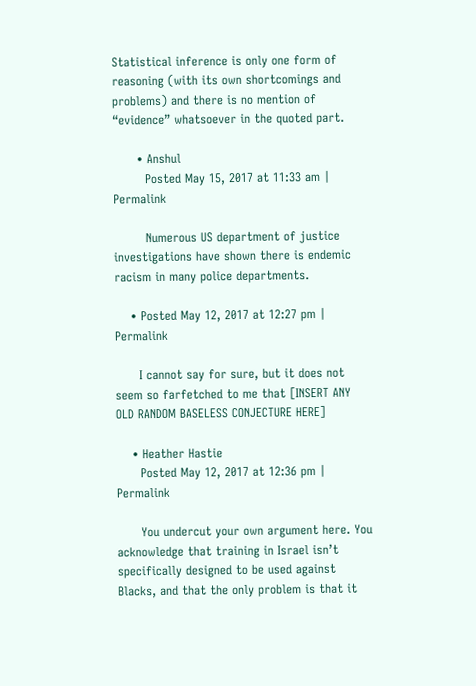Statistical inference is only one form of reasoning (with its own shortcomings and problems) and there is no mention of “evidence” whatsoever in the quoted part.

      • Anshul
        Posted May 15, 2017 at 11:33 am | Permalink

        Numerous US department of justice investigations have shown there is endemic racism in many police departments.

    • Posted May 12, 2017 at 12:27 pm | Permalink

      I cannot say for sure, but it does not seem so farfetched to me that [INSERT ANY OLD RANDOM BASELESS CONJECTURE HERE]

    • Heather Hastie
      Posted May 12, 2017 at 12:36 pm | Permalink

      You undercut your own argument here. You acknowledge that training in Israel isn’t specifically designed to be used against Blacks, and that the only problem is that it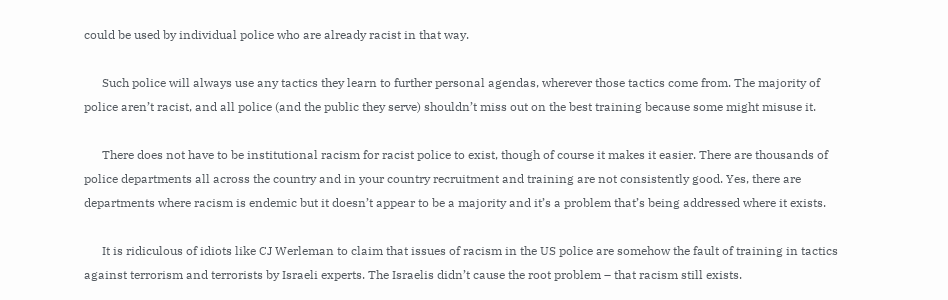could be used by individual police who are already racist in that way.

      Such police will always use any tactics they learn to further personal agendas, wherever those tactics come from. The majority of police aren’t racist, and all police (and the public they serve) shouldn’t miss out on the best training because some might misuse it.

      There does not have to be institutional racism for racist police to exist, though of course it makes it easier. There are thousands of police departments all across the country and in your country recruitment and training are not consistently good. Yes, there are departments where racism is endemic but it doesn’t appear to be a majority and it’s a problem that’s being addressed where it exists.

      It is ridiculous of idiots like CJ Werleman to claim that issues of racism in the US police are somehow the fault of training in tactics against terrorism and terrorists by Israeli experts. The Israelis didn’t cause the root problem – that racism still exists.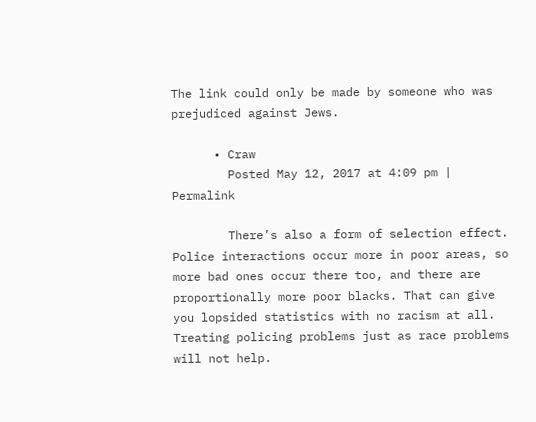The link could only be made by someone who was prejudiced against Jews.

      • Craw
        Posted May 12, 2017 at 4:09 pm | Permalink

        There’s also a form of selection effect. Police interactions occur more in poor areas, so more bad ones occur there too, and there are proportionally more poor blacks. That can give you lopsided statistics with no racism at all. Treating policing problems just as race problems will not help.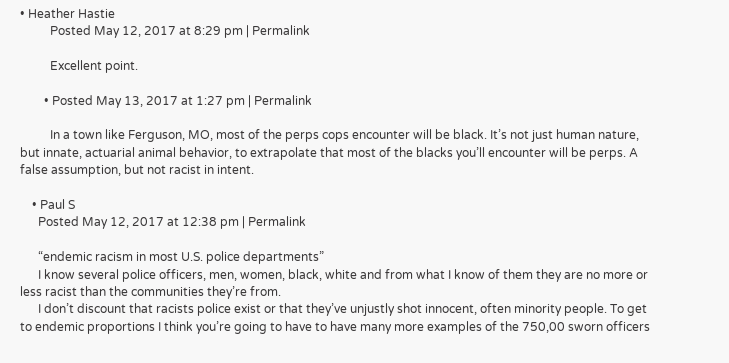• Heather Hastie
          Posted May 12, 2017 at 8:29 pm | Permalink

          Excellent point.

        • Posted May 13, 2017 at 1:27 pm | Permalink

          In a town like Ferguson, MO, most of the perps cops encounter will be black. It’s not just human nature, but innate, actuarial animal behavior, to extrapolate that most of the blacks you’ll encounter will be perps. A false assumption, but not racist in intent.

    • Paul S
      Posted May 12, 2017 at 12:38 pm | Permalink

      “endemic racism in most U.S. police departments”
      I know several police officers, men, women, black, white and from what I know of them they are no more or less racist than the communities they’re from.
      I don’t discount that racists police exist or that they’ve unjustly shot innocent, often minority people. To get to endemic proportions I think you’re going to have to have many more examples of the 750,00 sworn officers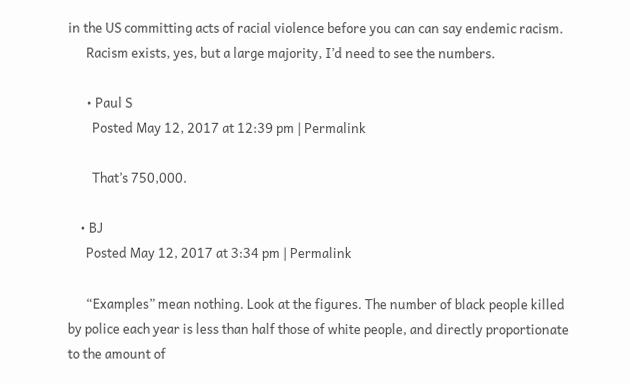in the US committing acts of racial violence before you can can say endemic racism.
      Racism exists, yes, but a large majority, I’d need to see the numbers.

      • Paul S
        Posted May 12, 2017 at 12:39 pm | Permalink

        That’s 750,000.

    • BJ
      Posted May 12, 2017 at 3:34 pm | Permalink

      “Examples” mean nothing. Look at the figures. The number of black people killed by police each year is less than half those of white people, and directly proportionate to the amount of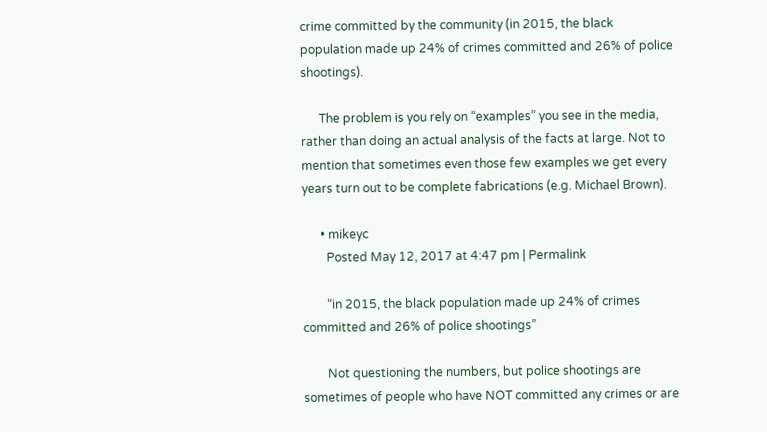crime committed by the community (in 2015, the black population made up 24% of crimes committed and 26% of police shootings).

      The problem is you rely on “examples” you see in the media, rather than doing an actual analysis of the facts at large. Not to mention that sometimes even those few examples we get every years turn out to be complete fabrications (e.g. Michael Brown).

      • mikeyc
        Posted May 12, 2017 at 4:47 pm | Permalink

        “in 2015, the black population made up 24% of crimes committed and 26% of police shootings”

        Not questioning the numbers, but police shootings are sometimes of people who have NOT committed any crimes or are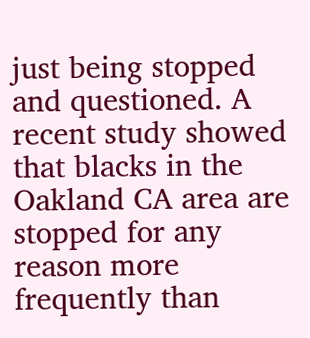just being stopped and questioned. A recent study showed that blacks in the Oakland CA area are stopped for any reason more frequently than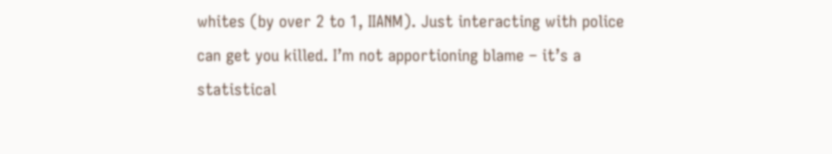whites (by over 2 to 1, IIANM). Just interacting with police can get you killed. I’m not apportioning blame – it’s a statistical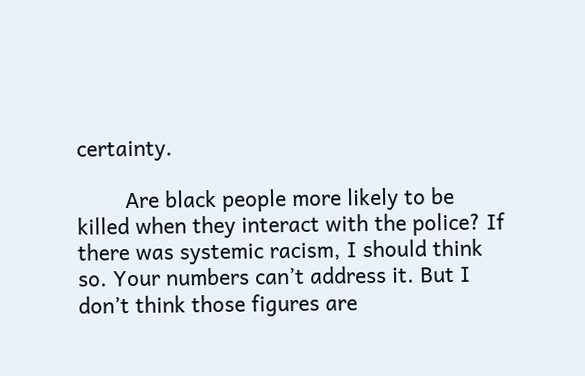certainty.

        Are black people more likely to be killed when they interact with the police? If there was systemic racism, I should think so. Your numbers can’t address it. But I don’t think those figures are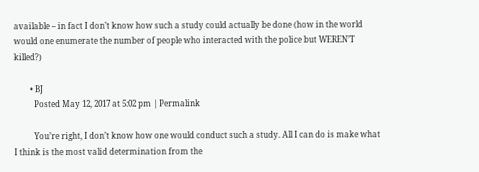available – in fact I don’t know how such a study could actually be done (how in the world would one enumerate the number of people who interacted with the police but WEREN’T killed?)

        • BJ
          Posted May 12, 2017 at 5:02 pm | Permalink

          You’re right, I don’t know how one would conduct such a study. All I can do is make what I think is the most valid determination from the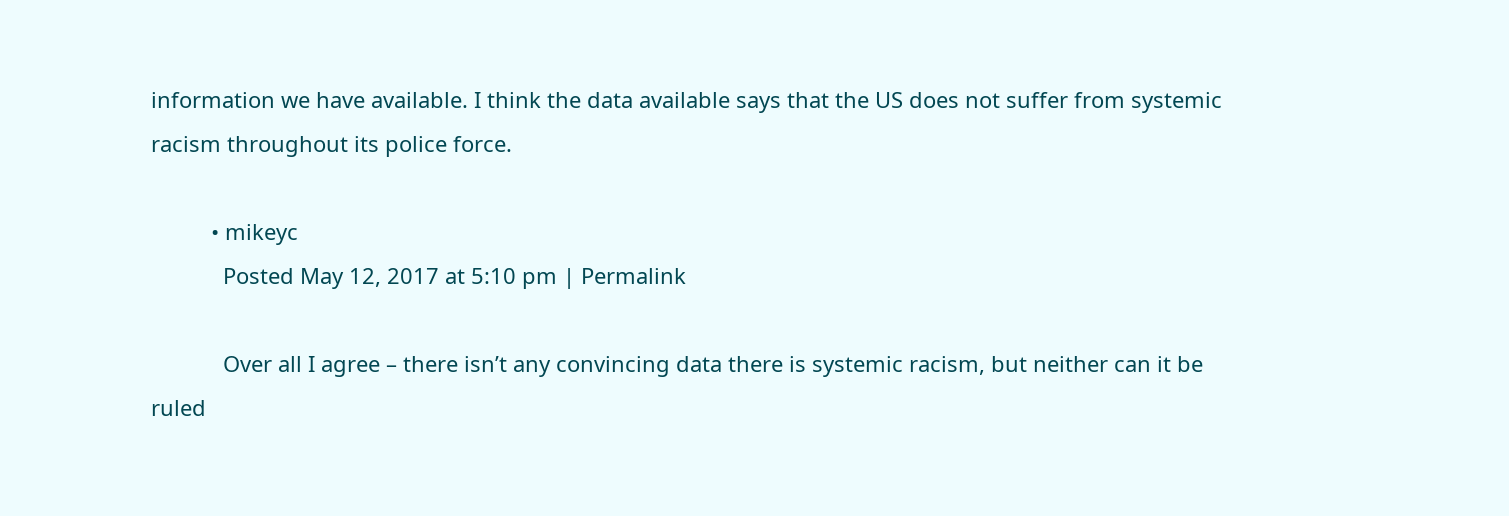information we have available. I think the data available says that the US does not suffer from systemic racism throughout its police force.

          • mikeyc
            Posted May 12, 2017 at 5:10 pm | Permalink

            Over all I agree – there isn’t any convincing data there is systemic racism, but neither can it be ruled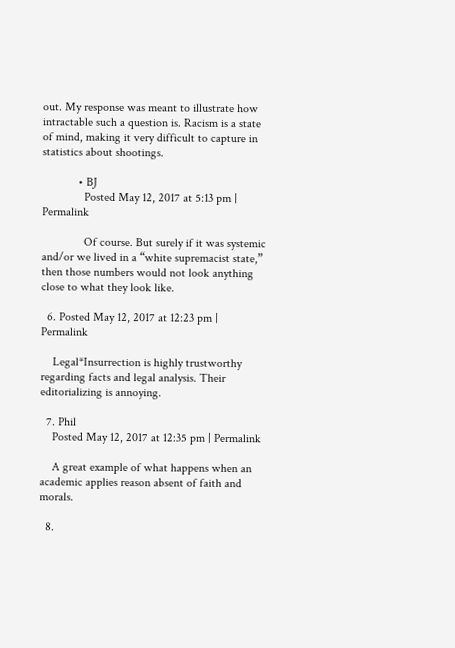out. My response was meant to illustrate how intractable such a question is. Racism is a state of mind, making it very difficult to capture in statistics about shootings.

            • BJ
              Posted May 12, 2017 at 5:13 pm | Permalink

              Of course. But surely if it was systemic and/or we lived in a “white supremacist state,” then those numbers would not look anything close to what they look like.

  6. Posted May 12, 2017 at 12:23 pm | Permalink

    Legal*Insurrection is highly trustworthy regarding facts and legal analysis. Their editorializing is annoying.

  7. Phil
    Posted May 12, 2017 at 12:35 pm | Permalink

    A great example of what happens when an academic applies reason absent of faith and morals.

  8.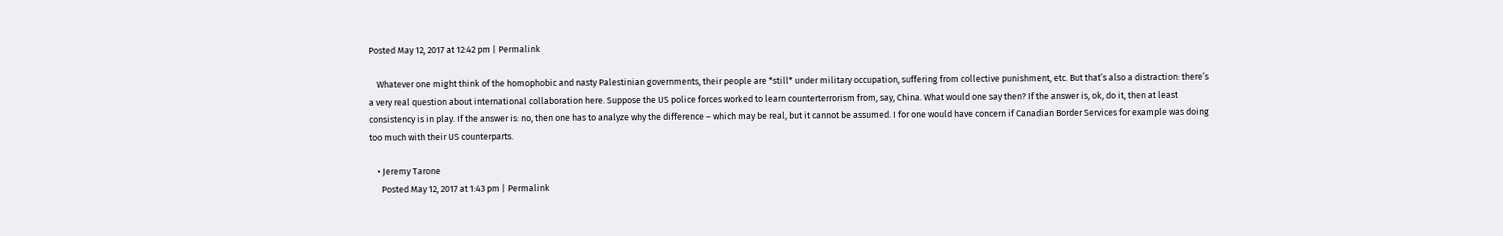Posted May 12, 2017 at 12:42 pm | Permalink

    Whatever one might think of the homophobic and nasty Palestinian governments, their people are *still* under military occupation, suffering from collective punishment, etc. But that’s also a distraction: there’s a very real question about international collaboration here. Suppose the US police forces worked to learn counterterrorism from, say, China. What would one say then? If the answer is, ok, do it, then at least consistency is in play. If the answer is: no, then one has to analyze why the difference – which may be real, but it cannot be assumed. I for one would have concern if Canadian Border Services for example was doing too much with their US counterparts.

    • Jeremy Tarone
      Posted May 12, 2017 at 1:43 pm | Permalink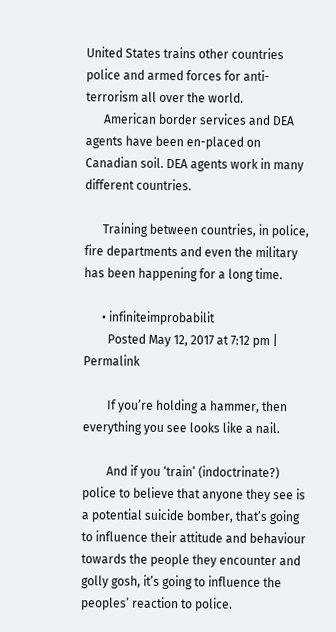United States trains other countries police and armed forces for anti-terrorism all over the world.
      American border services and DEA agents have been en-placed on Canadian soil. DEA agents work in many different countries.

      Training between countries, in police, fire departments and even the military has been happening for a long time.

      • infiniteimprobabilit
        Posted May 12, 2017 at 7:12 pm | Permalink

        If you’re holding a hammer, then everything you see looks like a nail.

        And if you ‘train’ (indoctrinate?) police to believe that anyone they see is a potential suicide bomber, that’s going to influence their attitude and behaviour towards the people they encounter and golly gosh, it’s going to influence the peoples’ reaction to police.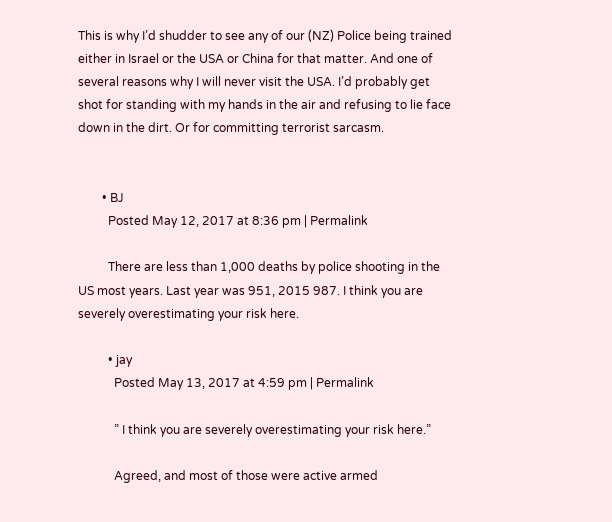This is why I’d shudder to see any of our (NZ) Police being trained either in Israel or the USA or China for that matter. And one of several reasons why I will never visit the USA. I’d probably get shot for standing with my hands in the air and refusing to lie face down in the dirt. Or for committing terrorist sarcasm.


        • BJ
          Posted May 12, 2017 at 8:36 pm | Permalink

          There are less than 1,000 deaths by police shooting in the US most years. Last year was 951, 2015 987. I think you are severely overestimating your risk here.

          • jay
            Posted May 13, 2017 at 4:59 pm | Permalink

            ” I think you are severely overestimating your risk here.”

            Agreed, and most of those were active armed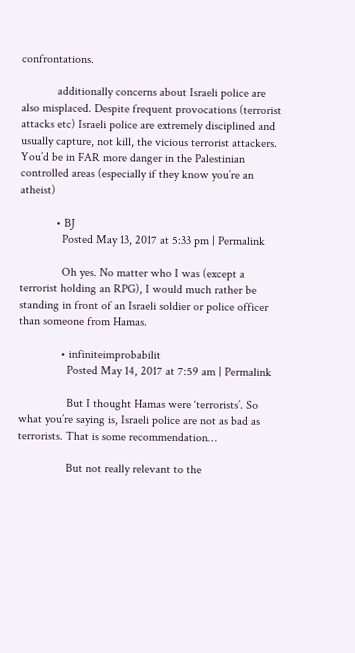confrontations.

            additionally concerns about Israeli police are also misplaced. Despite frequent provocations (terrorist attacks etc) Israeli police are extremely disciplined and usually capture, not kill, the vicious terrorist attackers. You’d be in FAR more danger in the Palestinian controlled areas (especially if they know you’re an atheist)

            • BJ
              Posted May 13, 2017 at 5:33 pm | Permalink

              Oh yes. No matter who I was (except a terrorist holding an RPG), I would much rather be standing in front of an Israeli soldier or police officer than someone from Hamas.

              • infiniteimprobabilit
                Posted May 14, 2017 at 7:59 am | Permalink

                But I thought Hamas were ‘terrorists’. So what you’re saying is, Israeli police are not as bad as terrorists. That is some recommendation…

                But not really relevant to the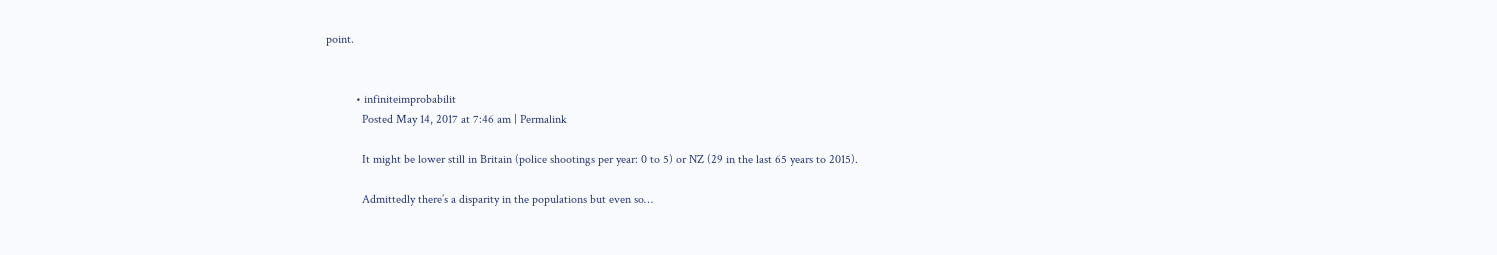point.


          • infiniteimprobabilit
            Posted May 14, 2017 at 7:46 am | Permalink

            It might be lower still in Britain (police shootings per year: 0 to 5) or NZ (29 in the last 65 years to 2015).

            Admittedly there’s a disparity in the populations but even so…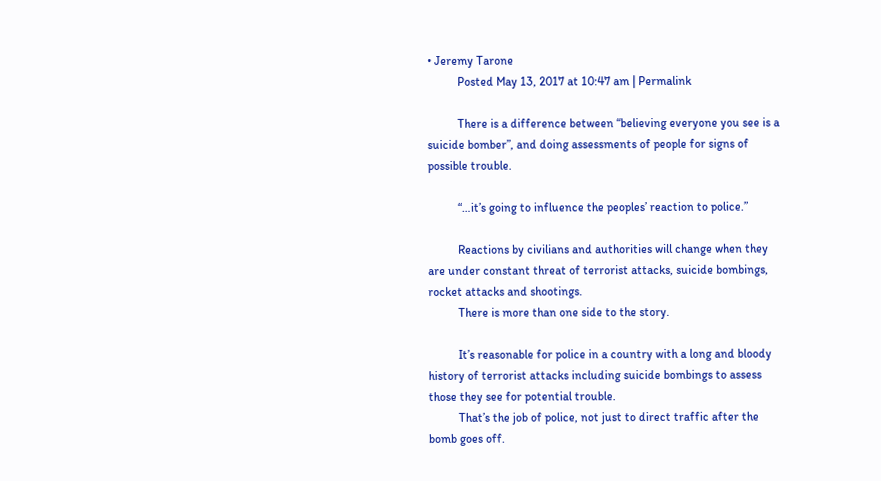• Jeremy Tarone
          Posted May 13, 2017 at 10:47 am | Permalink

          There is a difference between “believing everyone you see is a suicide bomber”, and doing assessments of people for signs of possible trouble.

          “…it’s going to influence the peoples’ reaction to police.”

          Reactions by civilians and authorities will change when they are under constant threat of terrorist attacks, suicide bombings, rocket attacks and shootings.
          There is more than one side to the story.

          It’s reasonable for police in a country with a long and bloody history of terrorist attacks including suicide bombings to assess those they see for potential trouble.
          That’s the job of police, not just to direct traffic after the bomb goes off.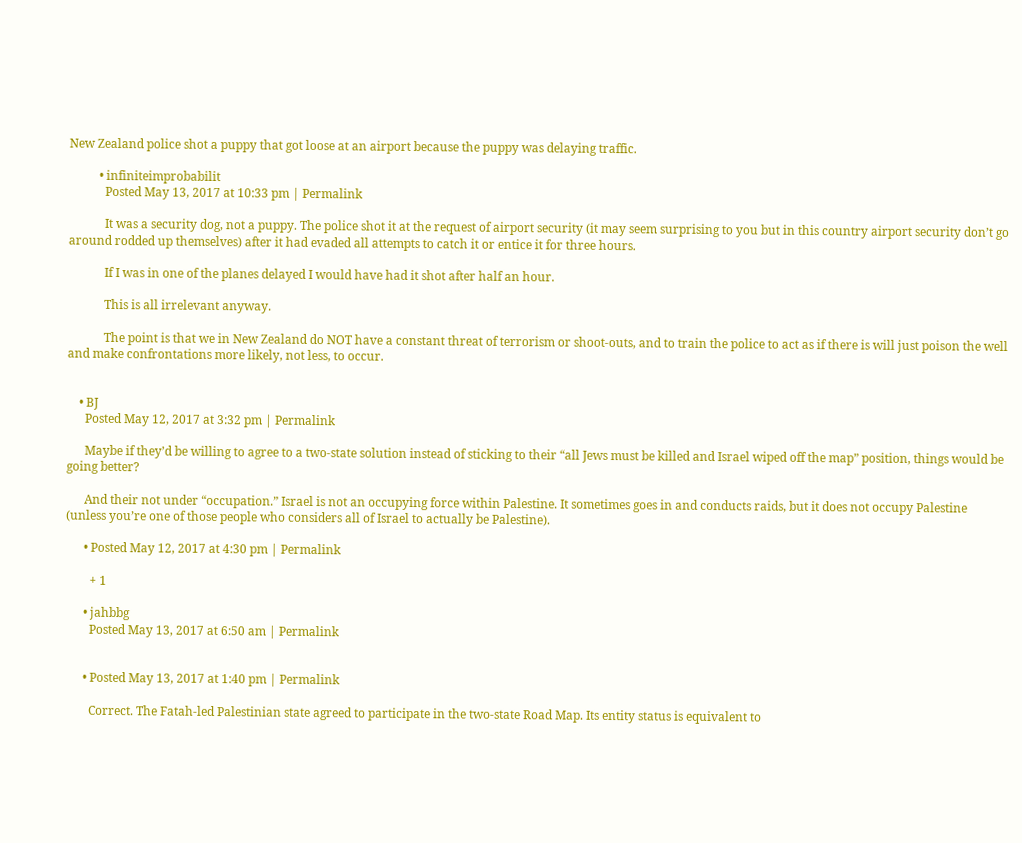New Zealand police shot a puppy that got loose at an airport because the puppy was delaying traffic.

          • infiniteimprobabilit
            Posted May 13, 2017 at 10:33 pm | Permalink

            It was a security dog, not a puppy. The police shot it at the request of airport security (it may seem surprising to you but in this country airport security don’t go around rodded up themselves) after it had evaded all attempts to catch it or entice it for three hours.

            If I was in one of the planes delayed I would have had it shot after half an hour.

            This is all irrelevant anyway.

            The point is that we in New Zealand do NOT have a constant threat of terrorism or shoot-outs, and to train the police to act as if there is will just poison the well and make confrontations more likely, not less, to occur.


    • BJ
      Posted May 12, 2017 at 3:32 pm | Permalink

      Maybe if they’d be willing to agree to a two-state solution instead of sticking to their “all Jews must be killed and Israel wiped off the map” position, things would be going better?

      And their not under “occupation.” Israel is not an occupying force within Palestine. It sometimes goes in and conducts raids, but it does not occupy Palestine (unless you’re one of those people who considers all of Israel to actually be Palestine).

      • Posted May 12, 2017 at 4:30 pm | Permalink

        + 1

      • jahbbg
        Posted May 13, 2017 at 6:50 am | Permalink


      • Posted May 13, 2017 at 1:40 pm | Permalink

        Correct. The Fatah-led Palestinian state agreed to participate in the two-state Road Map. Its entity status is equivalent to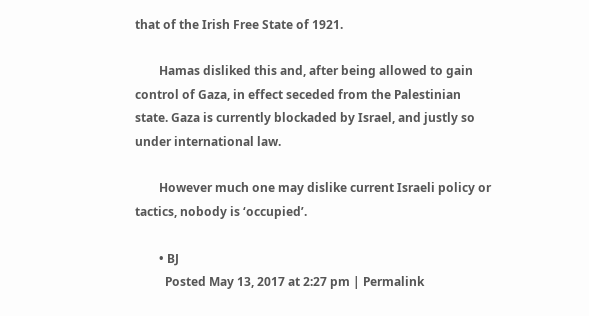that of the Irish Free State of 1921.

        Hamas disliked this and, after being allowed to gain control of Gaza, in effect seceded from the Palestinian state. Gaza is currently blockaded by Israel, and justly so under international law.

        However much one may dislike current Israeli policy or tactics, nobody is ‘occupied’.

        • BJ
          Posted May 13, 2017 at 2:27 pm | Permalink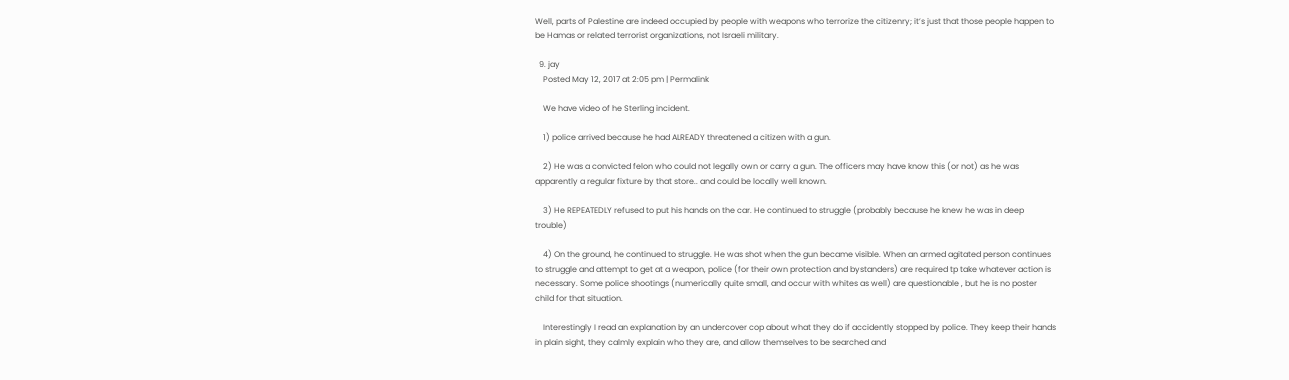Well, parts of Palestine are indeed occupied by people with weapons who terrorize the citizenry; it’s just that those people happen to be Hamas or related terrorist organizations, not Israeli military.

  9. jay
    Posted May 12, 2017 at 2:05 pm | Permalink

    We have video of he Sterling incident.

    1) police arrived because he had ALREADY threatened a citizen with a gun.

    2) He was a convicted felon who could not legally own or carry a gun. The officers may have know this (or not) as he was apparently a regular fixture by that store.. and could be locally well known.

    3) He REPEATEDLY refused to put his hands on the car. He continued to struggle (probably because he knew he was in deep trouble)

    4) On the ground, he continued to struggle. He was shot when the gun became visible. When an armed agitated person continues to struggle and attempt to get at a weapon, police (for their own protection and bystanders) are required tp take whatever action is necessary. Some police shootings (numerically quite small, and occur with whites as well) are questionable , but he is no poster child for that situation.

    Interestingly I read an explanation by an undercover cop about what they do if accidently stopped by police. They keep their hands in plain sight, they calmly explain who they are, and allow themselves to be searched and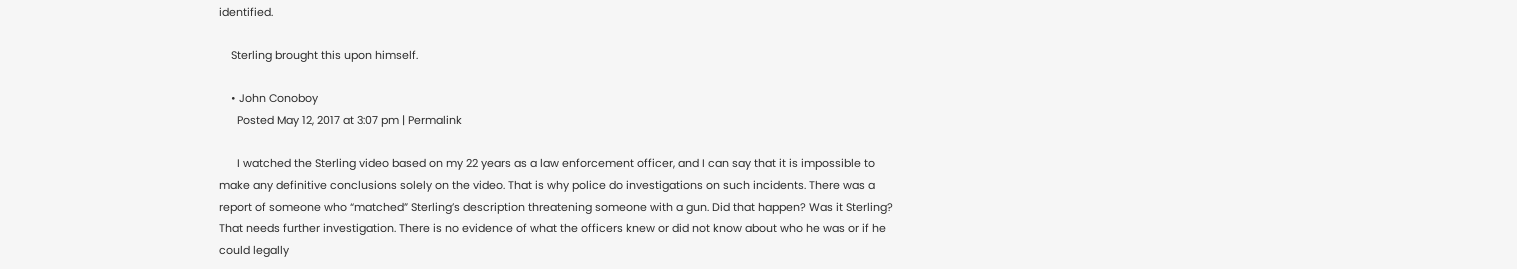identified.

    Sterling brought this upon himself.

    • John Conoboy
      Posted May 12, 2017 at 3:07 pm | Permalink

      I watched the Sterling video based on my 22 years as a law enforcement officer, and I can say that it is impossible to make any definitive conclusions solely on the video. That is why police do investigations on such incidents. There was a report of someone who “matched” Sterling’s description threatening someone with a gun. Did that happen? Was it Sterling? That needs further investigation. There is no evidence of what the officers knew or did not know about who he was or if he could legally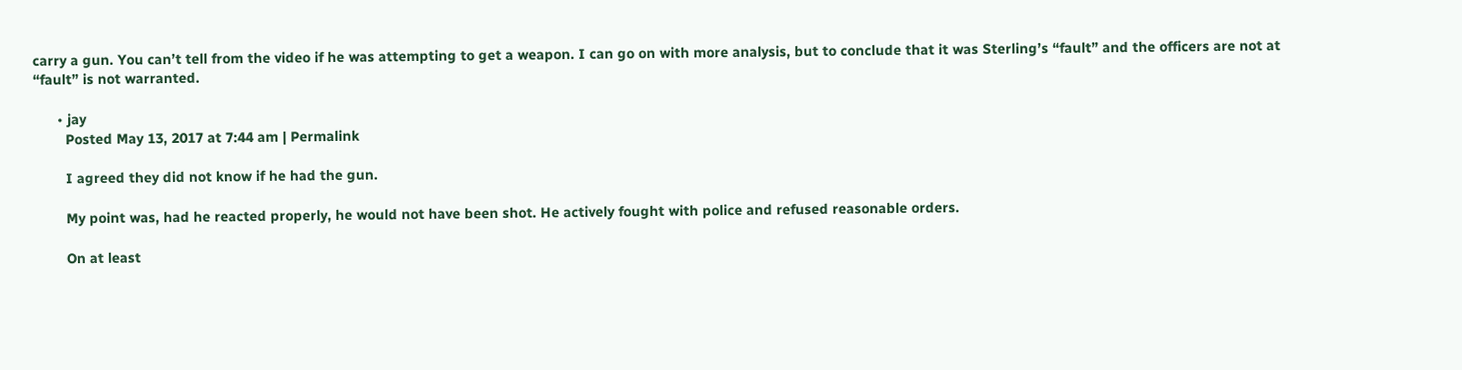carry a gun. You can’t tell from the video if he was attempting to get a weapon. I can go on with more analysis, but to conclude that it was Sterling’s “fault” and the officers are not at “fault” is not warranted.

      • jay
        Posted May 13, 2017 at 7:44 am | Permalink

        I agreed they did not know if he had the gun.

        My point was, had he reacted properly, he would not have been shot. He actively fought with police and refused reasonable orders.

        On at least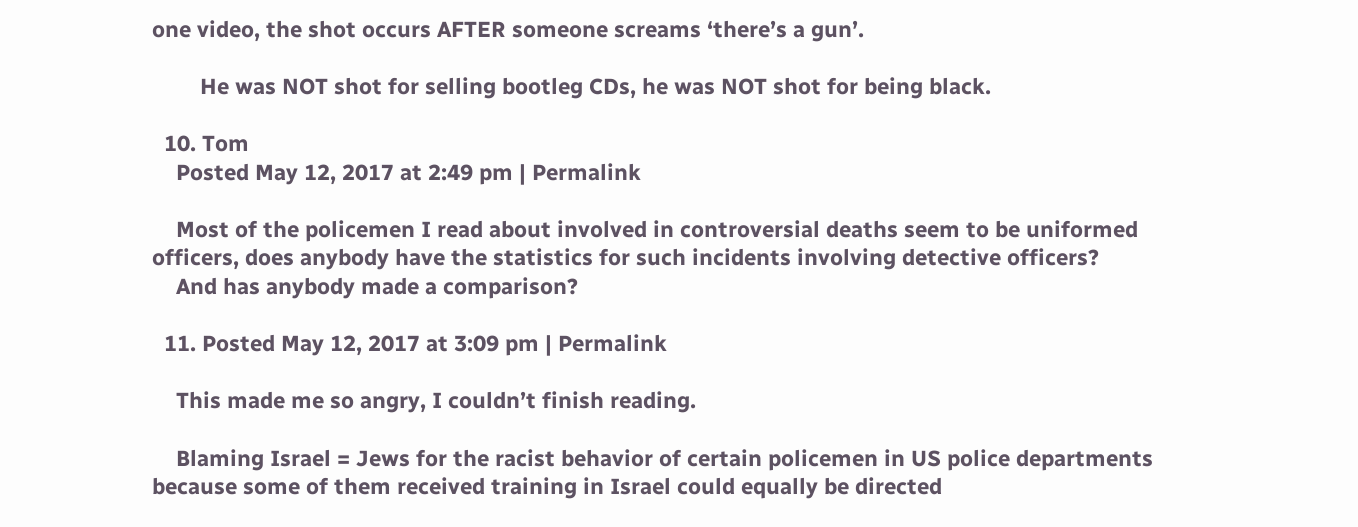one video, the shot occurs AFTER someone screams ‘there’s a gun’.

        He was NOT shot for selling bootleg CDs, he was NOT shot for being black.

  10. Tom
    Posted May 12, 2017 at 2:49 pm | Permalink

    Most of the policemen I read about involved in controversial deaths seem to be uniformed officers, does anybody have the statistics for such incidents involving detective officers?
    And has anybody made a comparison?

  11. Posted May 12, 2017 at 3:09 pm | Permalink

    This made me so angry, I couldn’t finish reading.

    Blaming Israel = Jews for the racist behavior of certain policemen in US police departments because some of them received training in Israel could equally be directed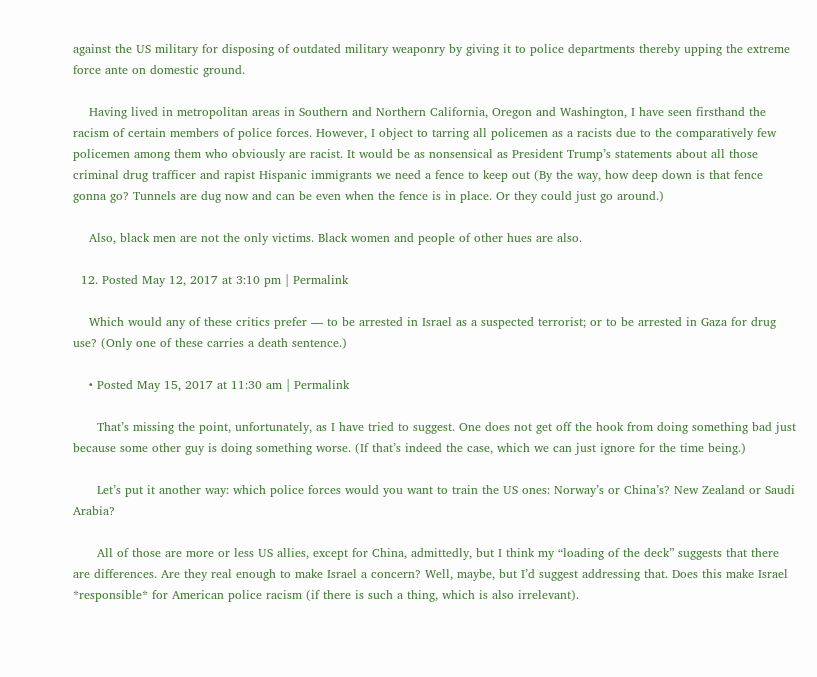against the US military for disposing of outdated military weaponry by giving it to police departments thereby upping the extreme force ante on domestic ground.

    Having lived in metropolitan areas in Southern and Northern California, Oregon and Washington, I have seen firsthand the racism of certain members of police forces. However, I object to tarring all policemen as a racists due to the comparatively few policemen among them who obviously are racist. It would be as nonsensical as President Trump’s statements about all those criminal drug trafficer and rapist Hispanic immigrants we need a fence to keep out (By the way, how deep down is that fence gonna go? Tunnels are dug now and can be even when the fence is in place. Or they could just go around.)

    Also, black men are not the only victims. Black women and people of other hues are also.

  12. Posted May 12, 2017 at 3:10 pm | Permalink

    Which would any of these critics prefer — to be arrested in Israel as a suspected terrorist; or to be arrested in Gaza for drug use? (Only one of these carries a death sentence.)

    • Posted May 15, 2017 at 11:30 am | Permalink

      That’s missing the point, unfortunately, as I have tried to suggest. One does not get off the hook from doing something bad just because some other guy is doing something worse. (If that’s indeed the case, which we can just ignore for the time being.)

      Let’s put it another way: which police forces would you want to train the US ones: Norway’s or China’s? New Zealand or Saudi Arabia?

      All of those are more or less US allies, except for China, admittedly, but I think my “loading of the deck” suggests that there are differences. Are they real enough to make Israel a concern? Well, maybe, but I’d suggest addressing that. Does this make Israel *responsible* for American police racism (if there is such a thing, which is also irrelevant).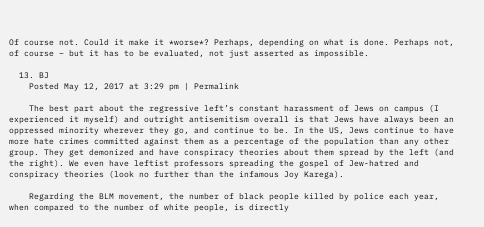Of course not. Could it make it *worse*? Perhaps, depending on what is done. Perhaps not, of course – but it has to be evaluated, not just asserted as impossible.

  13. BJ
    Posted May 12, 2017 at 3:29 pm | Permalink

    The best part about the regressive left’s constant harassment of Jews on campus (I experienced it myself) and outright antisemitism overall is that Jews have always been an oppressed minority wherever they go, and continue to be. In the US, Jews continue to have more hate crimes committed against them as a percentage of the population than any other group. They get demonized and have conspiracy theories about them spread by the left (and the right). We even have leftist professors spreading the gospel of Jew-hatred and conspiracy theories (look no further than the infamous Joy Karega).

    Regarding the BLM movement, the number of black people killed by police each year, when compared to the number of white people, is directly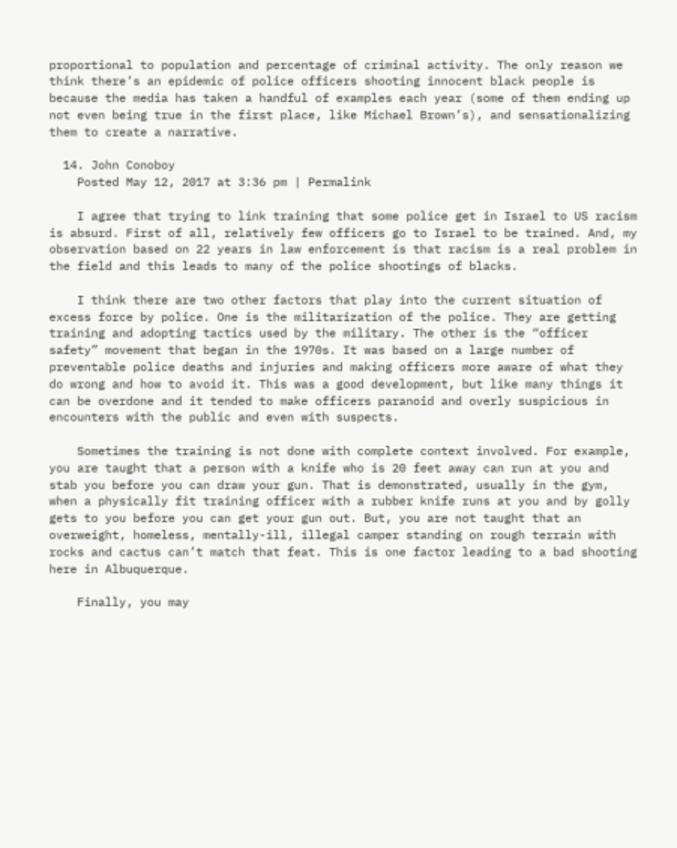proportional to population and percentage of criminal activity. The only reason we think there’s an epidemic of police officers shooting innocent black people is because the media has taken a handful of examples each year (some of them ending up not even being true in the first place, like Michael Brown’s), and sensationalizing them to create a narrative.

  14. John Conoboy
    Posted May 12, 2017 at 3:36 pm | Permalink

    I agree that trying to link training that some police get in Israel to US racism is absurd. First of all, relatively few officers go to Israel to be trained. And, my observation based on 22 years in law enforcement is that racism is a real problem in the field and this leads to many of the police shootings of blacks.

    I think there are two other factors that play into the current situation of excess force by police. One is the militarization of the police. They are getting training and adopting tactics used by the military. The other is the “officer safety” movement that began in the 1970s. It was based on a large number of preventable police deaths and injuries and making officers more aware of what they do wrong and how to avoid it. This was a good development, but like many things it can be overdone and it tended to make officers paranoid and overly suspicious in encounters with the public and even with suspects.

    Sometimes the training is not done with complete context involved. For example, you are taught that a person with a knife who is 20 feet away can run at you and stab you before you can draw your gun. That is demonstrated, usually in the gym, when a physically fit training officer with a rubber knife runs at you and by golly gets to you before you can get your gun out. But, you are not taught that an overweight, homeless, mentally-ill, illegal camper standing on rough terrain with rocks and cactus can’t match that feat. This is one factor leading to a bad shooting here in Albuquerque.

    Finally, you may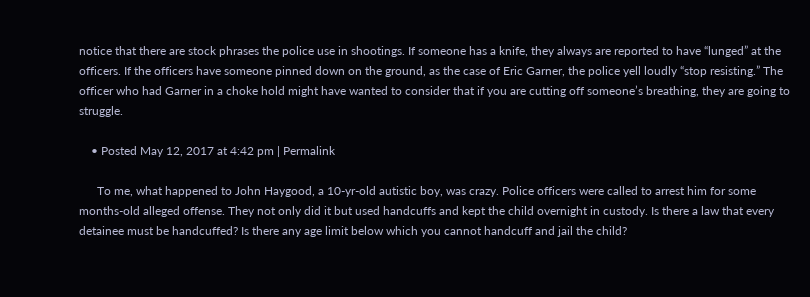notice that there are stock phrases the police use in shootings. If someone has a knife, they always are reported to have “lunged” at the officers. If the officers have someone pinned down on the ground, as the case of Eric Garner, the police yell loudly “stop resisting.” The officer who had Garner in a choke hold might have wanted to consider that if you are cutting off someone’s breathing, they are going to struggle.

    • Posted May 12, 2017 at 4:42 pm | Permalink

      To me, what happened to John Haygood, a 10-yr-old autistic boy, was crazy. Police officers were called to arrest him for some months-old alleged offense. They not only did it but used handcuffs and kept the child overnight in custody. Is there a law that every detainee must be handcuffed? Is there any age limit below which you cannot handcuff and jail the child?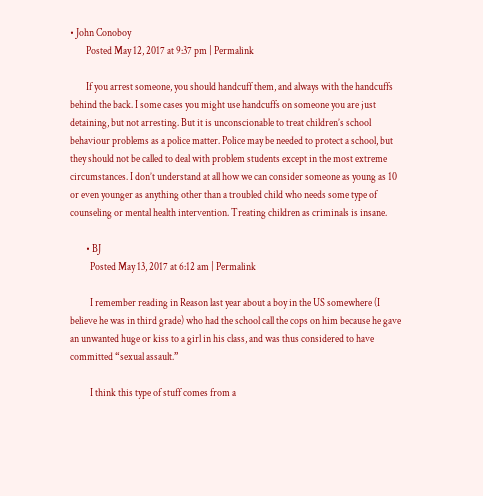• John Conoboy
        Posted May 12, 2017 at 9:37 pm | Permalink

        If you arrest someone, you should handcuff them, and always with the handcuffs behind the back. I some cases you might use handcuffs on someone you are just detaining, but not arresting. But it is unconscionable to treat children’s school behaviour problems as a police matter. Police may be needed to protect a school, but they should not be called to deal with problem students except in the most extreme circumstances. I don’t understand at all how we can consider someone as young as 10 or even younger as anything other than a troubled child who needs some type of counseling or mental health intervention. Treating children as criminals is insane.

        • BJ
          Posted May 13, 2017 at 6:12 am | Permalink

          I remember reading in Reason last year about a boy in the US somewhere (I believe he was in third grade) who had the school call the cops on him because he gave an unwanted huge or kiss to a girl in his class, and was thus considered to have committed “sexual assault.”

          I think this type of stuff comes from a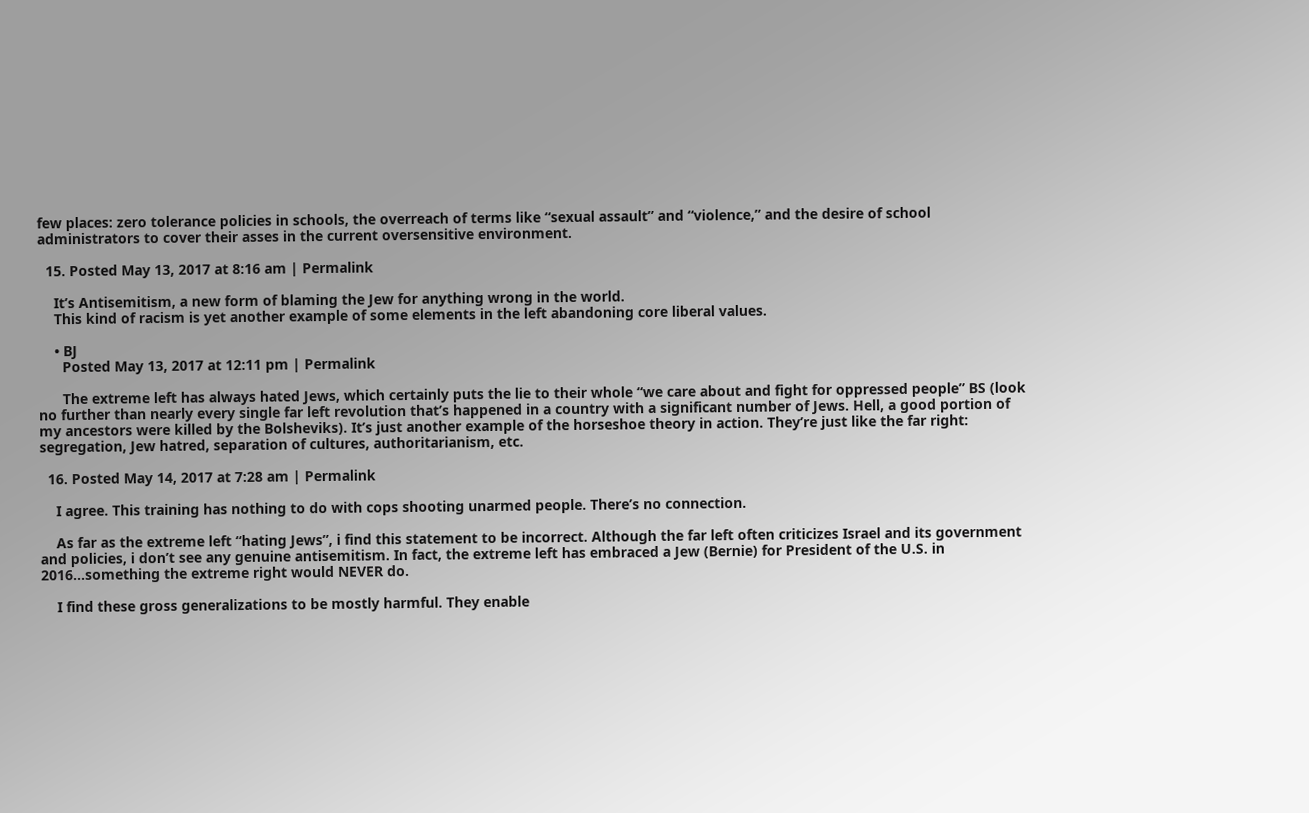few places: zero tolerance policies in schools, the overreach of terms like “sexual assault” and “violence,” and the desire of school administrators to cover their asses in the current oversensitive environment.

  15. Posted May 13, 2017 at 8:16 am | Permalink

    It’s Antisemitism, a new form of blaming the Jew for anything wrong in the world.
    This kind of racism is yet another example of some elements in the left abandoning core liberal values.

    • BJ
      Posted May 13, 2017 at 12:11 pm | Permalink

      The extreme left has always hated Jews, which certainly puts the lie to their whole “we care about and fight for oppressed people” BS (look no further than nearly every single far left revolution that’s happened in a country with a significant number of Jews. Hell, a good portion of my ancestors were killed by the Bolsheviks). It’s just another example of the horseshoe theory in action. They’re just like the far right: segregation, Jew hatred, separation of cultures, authoritarianism, etc.

  16. Posted May 14, 2017 at 7:28 am | Permalink

    I agree. This training has nothing to do with cops shooting unarmed people. There’s no connection.

    As far as the extreme left “hating Jews”, i find this statement to be incorrect. Although the far left often criticizes Israel and its government and policies, i don’t see any genuine antisemitism. In fact, the extreme left has embraced a Jew (Bernie) for President of the U.S. in 2016…something the extreme right would NEVER do.

    I find these gross generalizations to be mostly harmful. They enable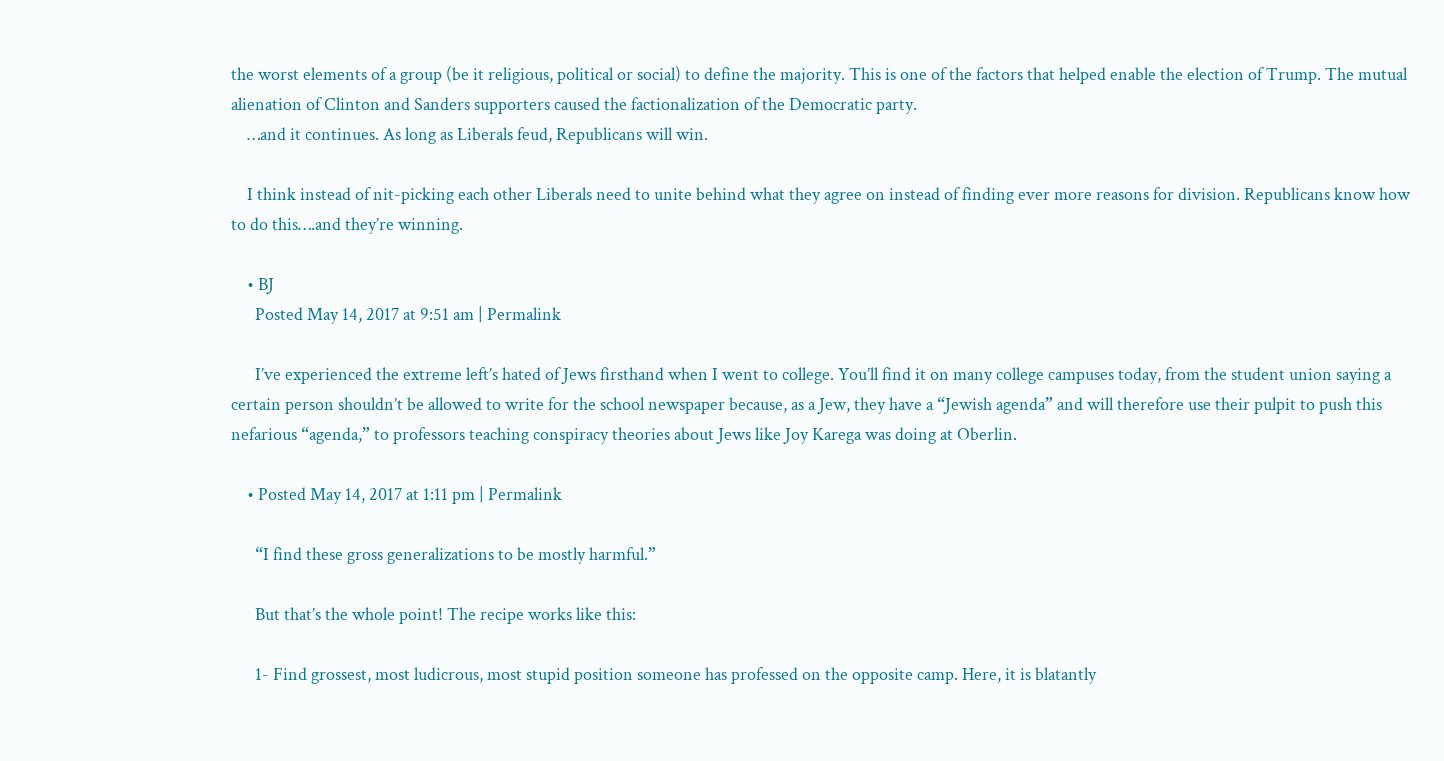the worst elements of a group (be it religious, political or social) to define the majority. This is one of the factors that helped enable the election of Trump. The mutual alienation of Clinton and Sanders supporters caused the factionalization of the Democratic party.
    …and it continues. As long as Liberals feud, Republicans will win.

    I think instead of nit-picking each other Liberals need to unite behind what they agree on instead of finding ever more reasons for division. Republicans know how to do this….and they’re winning.

    • BJ
      Posted May 14, 2017 at 9:51 am | Permalink

      I’ve experienced the extreme left’s hated of Jews firsthand when I went to college. You’ll find it on many college campuses today, from the student union saying a certain person shouldn’t be allowed to write for the school newspaper because, as a Jew, they have a “Jewish agenda” and will therefore use their pulpit to push this nefarious “agenda,” to professors teaching conspiracy theories about Jews like Joy Karega was doing at Oberlin.

    • Posted May 14, 2017 at 1:11 pm | Permalink

      “I find these gross generalizations to be mostly harmful.”

      But that’s the whole point! The recipe works like this:

      1- Find grossest, most ludicrous, most stupid position someone has professed on the opposite camp. Here, it is blatantly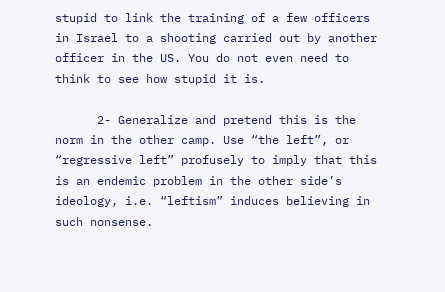stupid to link the training of a few officers in Israel to a shooting carried out by another officer in the US. You do not even need to think to see how stupid it is.

      2- Generalize and pretend this is the norm in the other camp. Use “the left”, or “regressive left” profusely to imply that this is an endemic problem in the other side’s ideology, i.e. “leftism” induces believing in such nonsense.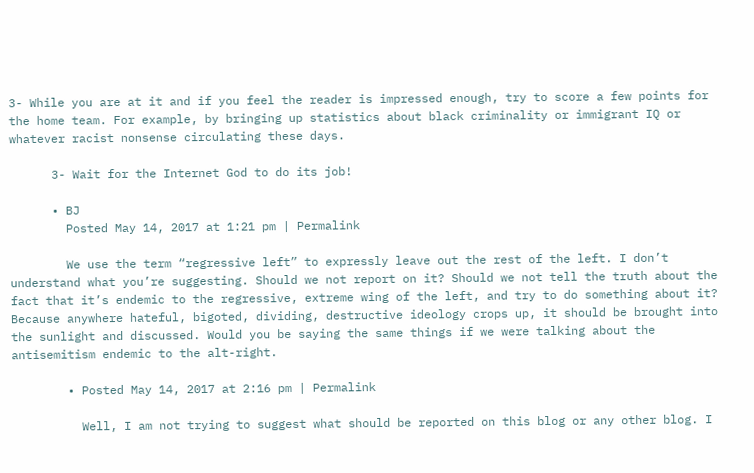3- While you are at it and if you feel the reader is impressed enough, try to score a few points for the home team. For example, by bringing up statistics about black criminality or immigrant IQ or whatever racist nonsense circulating these days.

      3- Wait for the Internet God to do its job!

      • BJ
        Posted May 14, 2017 at 1:21 pm | Permalink

        We use the term “regressive left” to expressly leave out the rest of the left. I don’t understand what you’re suggesting. Should we not report on it? Should we not tell the truth about the fact that it’s endemic to the regressive, extreme wing of the left, and try to do something about it? Because anywhere hateful, bigoted, dividing, destructive ideology crops up, it should be brought into the sunlight and discussed. Would you be saying the same things if we were talking about the antisemitism endemic to the alt-right.

        • Posted May 14, 2017 at 2:16 pm | Permalink

          Well, I am not trying to suggest what should be reported on this blog or any other blog. I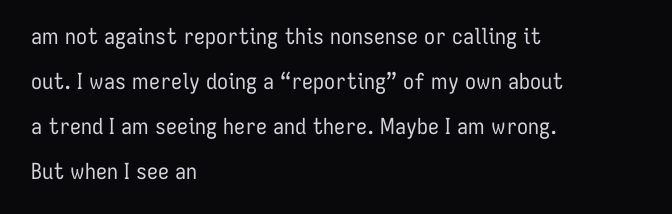am not against reporting this nonsense or calling it out. I was merely doing a “reporting” of my own about a trend I am seeing here and there. Maybe I am wrong. But when I see an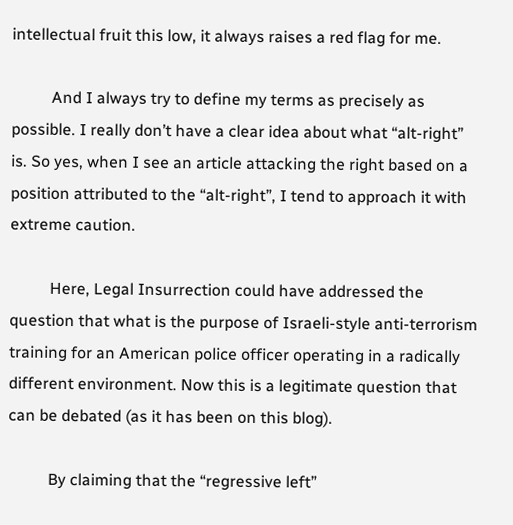intellectual fruit this low, it always raises a red flag for me.

          And I always try to define my terms as precisely as possible. I really don’t have a clear idea about what “alt-right” is. So yes, when I see an article attacking the right based on a position attributed to the “alt-right”, I tend to approach it with extreme caution.

          Here, Legal Insurrection could have addressed the question that what is the purpose of Israeli-style anti-terrorism training for an American police officer operating in a radically different environment. Now this is a legitimate question that can be debated (as it has been on this blog).

          By claiming that the “regressive left”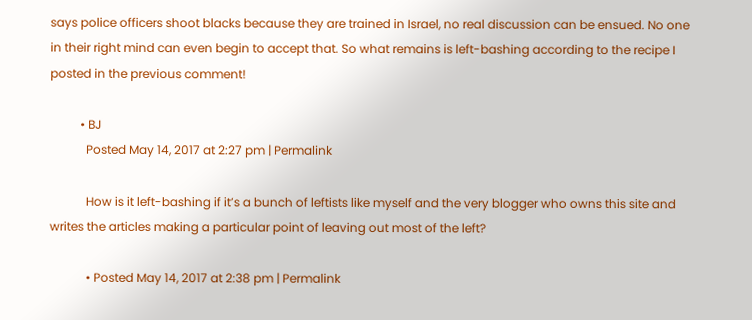says police officers shoot blacks because they are trained in Israel, no real discussion can be ensued. No one in their right mind can even begin to accept that. So what remains is left-bashing according to the recipe I posted in the previous comment!

          • BJ
            Posted May 14, 2017 at 2:27 pm | Permalink

            How is it left-bashing if it’s a bunch of leftists like myself and the very blogger who owns this site and writes the articles making a particular point of leaving out most of the left?

            • Posted May 14, 2017 at 2:38 pm | Permalink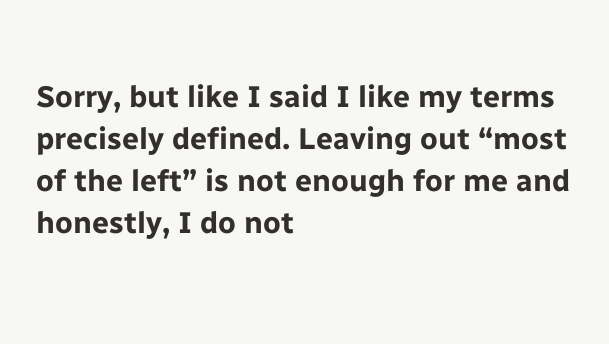Sorry, but like I said I like my terms precisely defined. Leaving out “most of the left” is not enough for me and honestly, I do not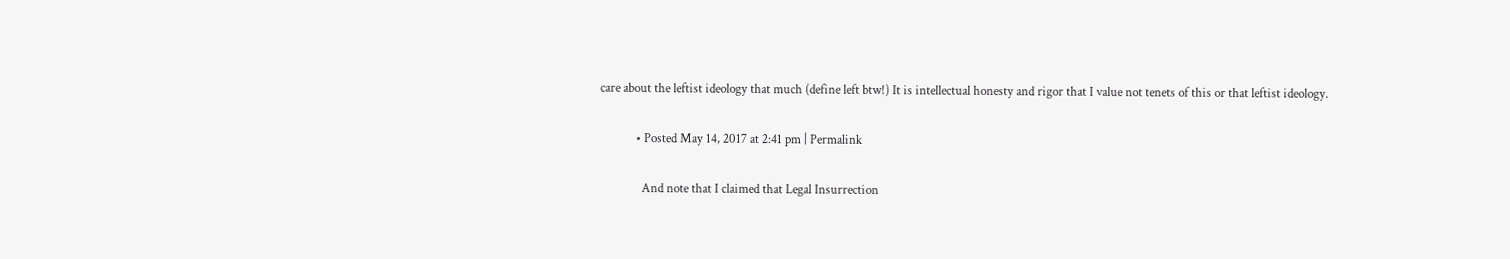care about the leftist ideology that much (define left btw!) It is intellectual honesty and rigor that I value not tenets of this or that leftist ideology.

            • Posted May 14, 2017 at 2:41 pm | Permalink

              And note that I claimed that Legal Insurrection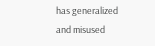has generalized and misused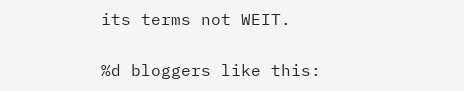its terms not WEIT.

%d bloggers like this: